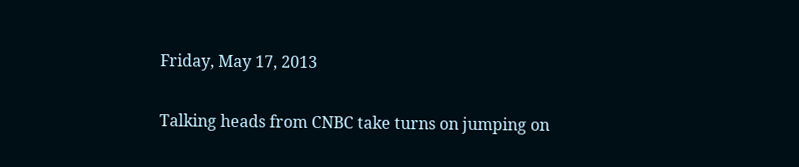Friday, May 17, 2013

Talking heads from CNBC take turns on jumping on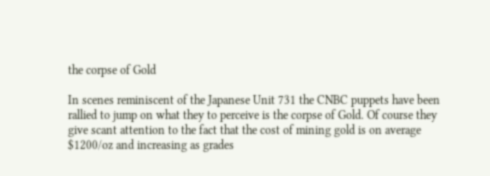the corpse of Gold

In scenes reminiscent of the Japanese Unit 731 the CNBC puppets have been rallied to jump on what they to perceive is the corpse of Gold. Of course they give scant attention to the fact that the cost of mining gold is on average $1200/oz and increasing as grades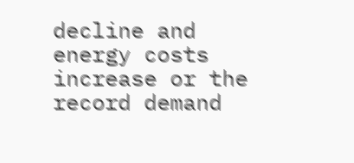decline and energy costs increase or the record demand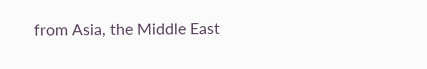from Asia, the Middle East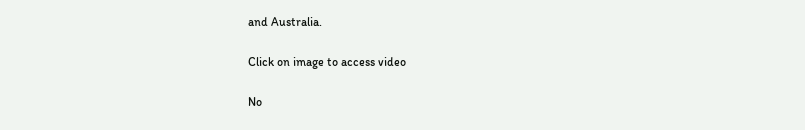and Australia.

Click on image to access video

No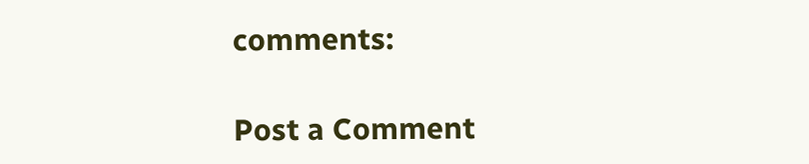comments:

Post a Comment